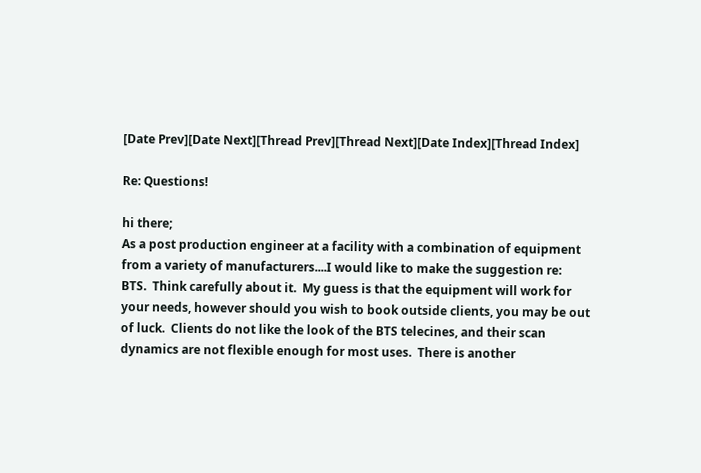[Date Prev][Date Next][Thread Prev][Thread Next][Date Index][Thread Index]

Re: Questions!

hi there;
As a post production engineer at a facility with a combination of equipment
from a variety of manufacturers....I would like to make the suggestion re:
BTS.  Think carefully about it.  My guess is that the equipment will work for
your needs, however should you wish to book outside clients, you may be out
of luck.  Clients do not like the look of the BTS telecines, and their scan
dynamics are not flexible enough for most uses.  There is another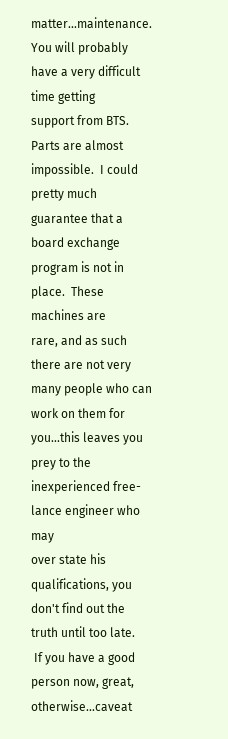matter...maintenance.  You will probably have a very difficult time getting
support from BTS.  Parts are almost impossible.  I could pretty much
guarantee that a board exchange program is not in place.  These machines are
rare, and as such there are not very many people who can work on them for
you...this leaves you prey to the inexperienced free-lance engineer who may
over state his qualifications, you don't find out the truth until too late.
 If you have a good person now, great, otherwise...caveat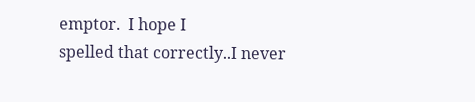emptor.  I hope I
spelled that correctly..I never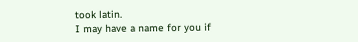took latin.
I may have a name for you if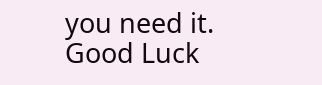you need it.
Good Luck